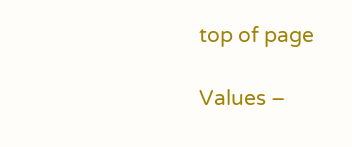top of page

Values –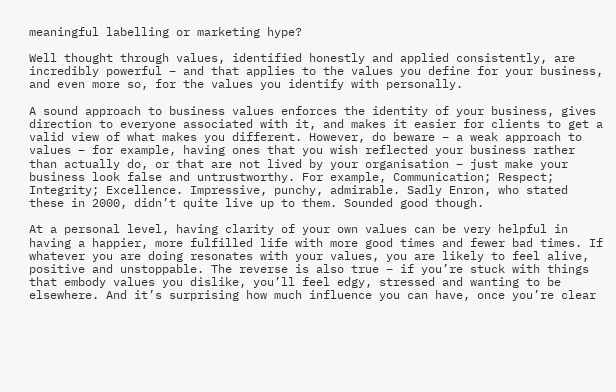meaningful labelling or marketing hype?

Well thought through values, identified honestly and applied consistently, are incredibly powerful – and that applies to the values you define for your business, and even more so, for the values you identify with personally.

A sound approach to business values enforces the identity of your business, gives direction to everyone associated with it, and makes it easier for clients to get a valid view of what makes you different. However, do beware – a weak approach to values – for example, having ones that you wish reflected your business rather than actually do, or that are not lived by your organisation – just make your business look false and untrustworthy. For example, Communication; Respect; Integrity; Excellence. Impressive, punchy, admirable. Sadly Enron, who stated these in 2000, didn’t quite live up to them. Sounded good though.

At a personal level, having clarity of your own values can be very helpful in having a happier, more fulfilled life with more good times and fewer bad times. If whatever you are doing resonates with your values, you are likely to feel alive, positive and unstoppable. The reverse is also true – if you’re stuck with things that embody values you dislike, you’ll feel edgy, stressed and wanting to be elsewhere. And it’s surprising how much influence you can have, once you’re clear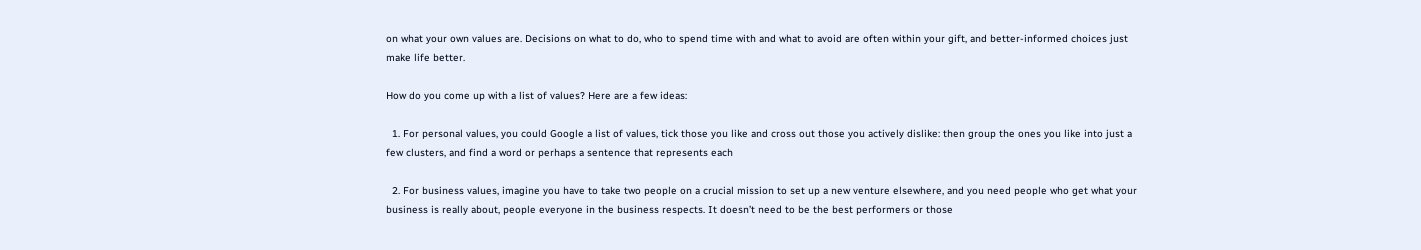on what your own values are. Decisions on what to do, who to spend time with and what to avoid are often within your gift, and better-informed choices just make life better.

How do you come up with a list of values? Here are a few ideas:

  1. For personal values, you could Google a list of values, tick those you like and cross out those you actively dislike: then group the ones you like into just a few clusters, and find a word or perhaps a sentence that represents each

  2. For business values, imagine you have to take two people on a crucial mission to set up a new venture elsewhere, and you need people who get what your business is really about, people everyone in the business respects. It doesn’t need to be the best performers or those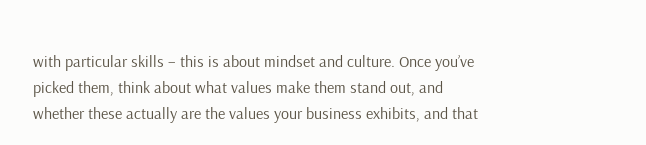with particular skills – this is about mindset and culture. Once you’ve picked them, think about what values make them stand out, and whether these actually are the values your business exhibits, and that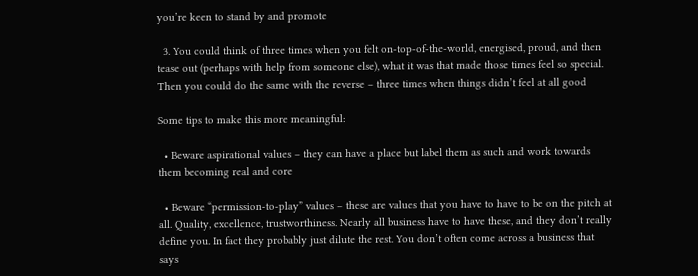you’re keen to stand by and promote

  3. You could think of three times when you felt on-top-of-the-world, energised, proud, and then tease out (perhaps with help from someone else), what it was that made those times feel so special. Then you could do the same with the reverse – three times when things didn’t feel at all good

Some tips to make this more meaningful:

  • Beware aspirational values – they can have a place but label them as such and work towards them becoming real and core

  • Beware “permission-to-play” values – these are values that you have to have to be on the pitch at all. Quality, excellence, trustworthiness. Nearly all business have to have these, and they don’t really define you. In fact they probably just dilute the rest. You don’t often come across a business that says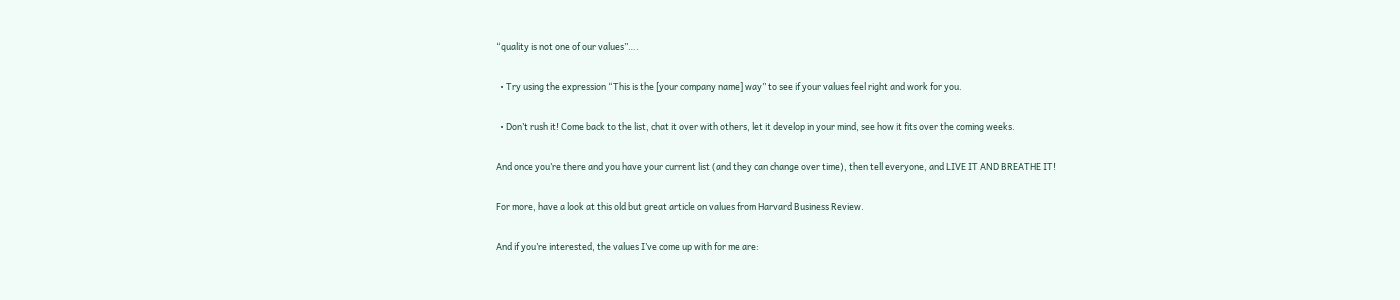“quality is not one of our values”….

  • Try using the expression “This is the [your company name] way” to see if your values feel right and work for you.

  • Don’t rush it! Come back to the list, chat it over with others, let it develop in your mind, see how it fits over the coming weeks.

And once you’re there and you have your current list (and they can change over time), then tell everyone, and LIVE IT AND BREATHE IT!

For more, have a look at this old but great article on values from Harvard Business Review.

And if you’re interested, the values I’ve come up with for me are: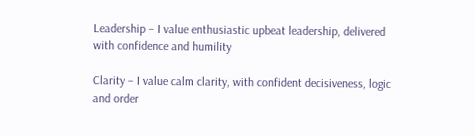Leadership – I value enthusiastic upbeat leadership, delivered with confidence and humility

Clarity – I value calm clarity, with confident decisiveness, logic and order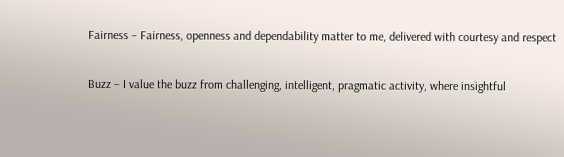Fairness – Fairness, openness and dependability matter to me, delivered with courtesy and respect

Buzz – I value the buzz from challenging, intelligent, pragmatic activity, where insightful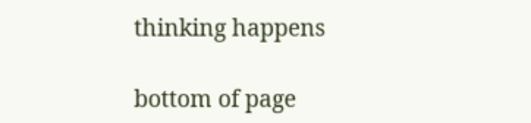thinking happens

bottom of page